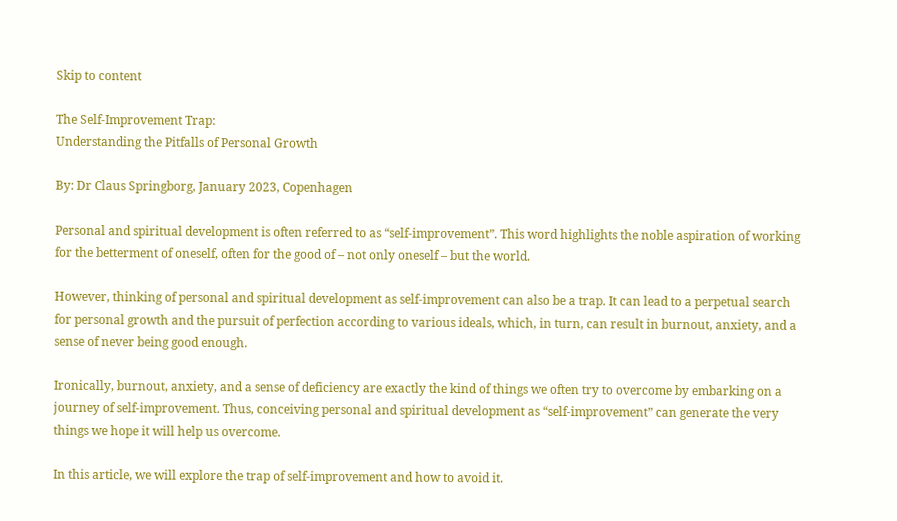Skip to content

The Self-Improvement Trap:
Understanding the Pitfalls of Personal Growth

By: Dr Claus Springborg, January 2023, Copenhagen

Personal and spiritual development is often referred to as “self-improvement”. This word highlights the noble aspiration of working for the betterment of oneself, often for the good of – not only oneself – but the world.

However, thinking of personal and spiritual development as self-improvement can also be a trap. It can lead to a perpetual search for personal growth and the pursuit of perfection according to various ideals, which, in turn, can result in burnout, anxiety, and a sense of never being good enough.

Ironically, burnout, anxiety, and a sense of deficiency are exactly the kind of things we often try to overcome by embarking on a journey of self-improvement. Thus, conceiving personal and spiritual development as “self-improvement” can generate the very things we hope it will help us overcome.

In this article, we will explore the trap of self-improvement and how to avoid it.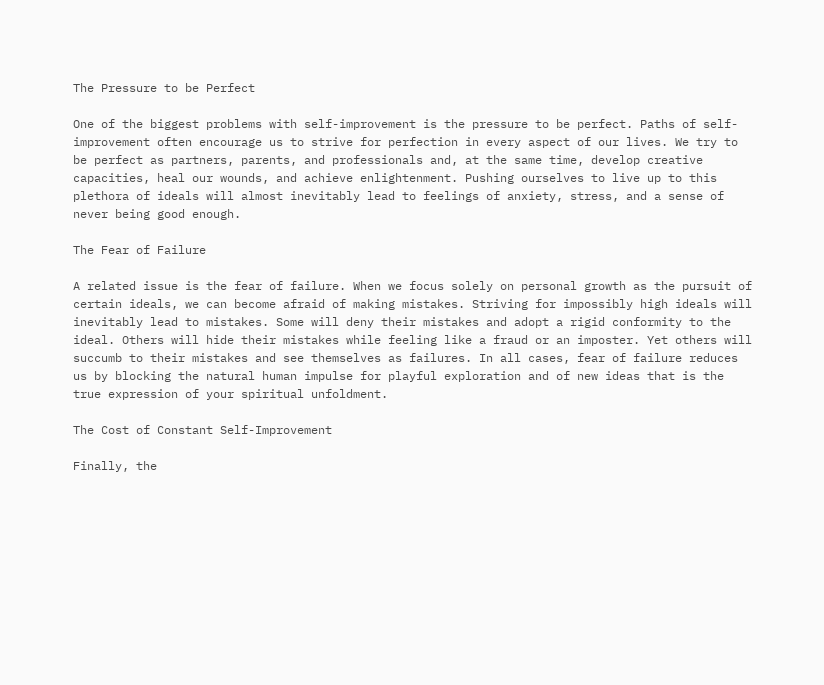The Pressure to be Perfect

One of the biggest problems with self-improvement is the pressure to be perfect. Paths of self-improvement often encourage us to strive for perfection in every aspect of our lives. We try to be perfect as partners, parents, and professionals and, at the same time, develop creative capacities, heal our wounds, and achieve enlightenment. Pushing ourselves to live up to this plethora of ideals will almost inevitably lead to feelings of anxiety, stress, and a sense of never being good enough.

The Fear of Failure

A related issue is the fear of failure. When we focus solely on personal growth as the pursuit of certain ideals, we can become afraid of making mistakes. Striving for impossibly high ideals will inevitably lead to mistakes. Some will deny their mistakes and adopt a rigid conformity to the ideal. Others will hide their mistakes while feeling like a fraud or an imposter. Yet others will succumb to their mistakes and see themselves as failures. In all cases, fear of failure reduces us by blocking the natural human impulse for playful exploration and of new ideas that is the true expression of your spiritual unfoldment.

The Cost of Constant Self-Improvement

Finally, the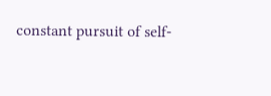constant pursuit of self-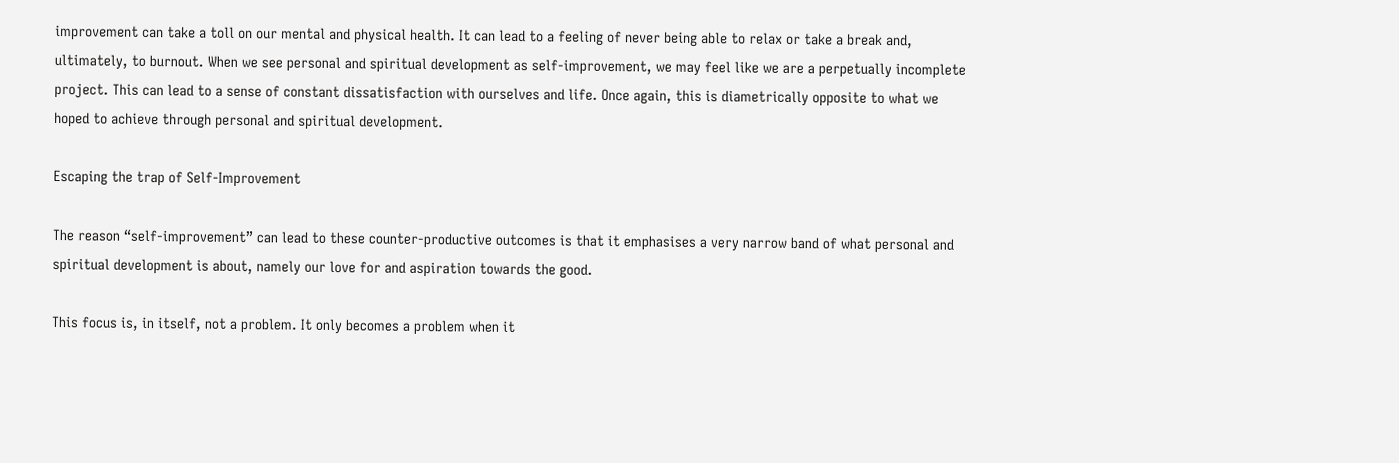improvement can take a toll on our mental and physical health. It can lead to a feeling of never being able to relax or take a break and, ultimately, to burnout. When we see personal and spiritual development as self-improvement, we may feel like we are a perpetually incomplete project. This can lead to a sense of constant dissatisfaction with ourselves and life. Once again, this is diametrically opposite to what we hoped to achieve through personal and spiritual development.

Escaping the trap of Self-Improvement

The reason “self-improvement” can lead to these counter-productive outcomes is that it emphasises a very narrow band of what personal and spiritual development is about, namely our love for and aspiration towards the good.

This focus is, in itself, not a problem. It only becomes a problem when it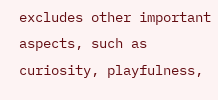excludes other important aspects, such as curiosity, playfulness,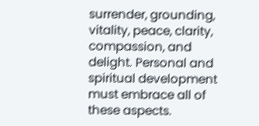surrender, grounding, vitality, peace, clarity, compassion, and delight. Personal and spiritual development must embrace all of these aspects.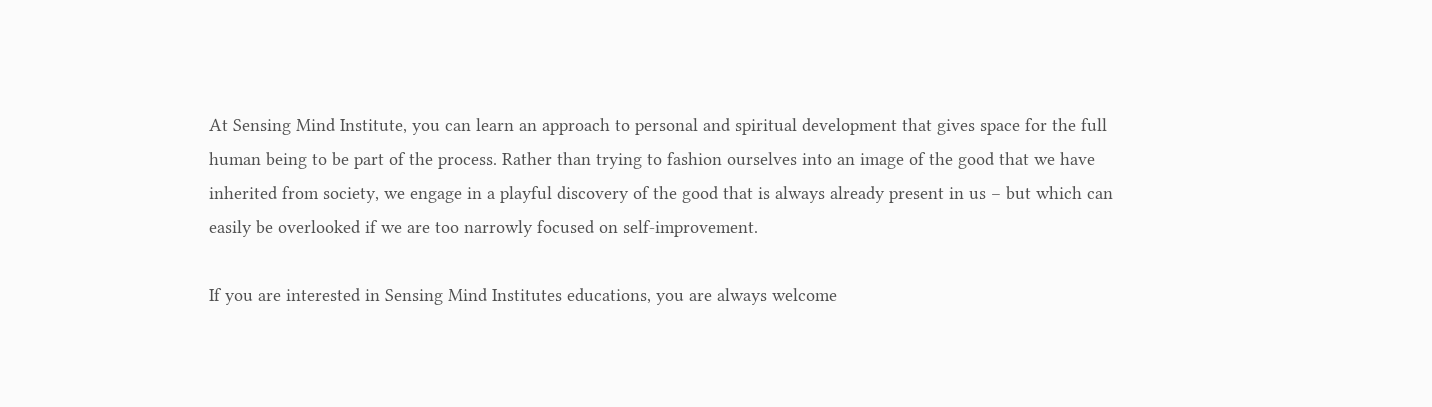At Sensing Mind Institute, you can learn an approach to personal and spiritual development that gives space for the full human being to be part of the process. Rather than trying to fashion ourselves into an image of the good that we have inherited from society, we engage in a playful discovery of the good that is always already present in us – but which can easily be overlooked if we are too narrowly focused on self-improvement.

If you are interested in Sensing Mind Institutes educations, you are always welcome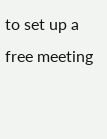to set up a free meeting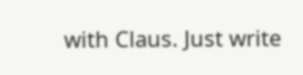with Claus. Just write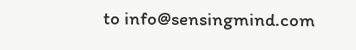to info@sensingmind.com